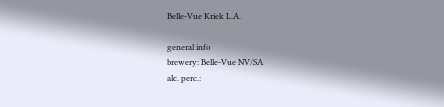Belle-Vue Kriek L.A.

general info
brewery: Belle-Vue NV/SA
alc. perc.: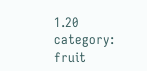1.20
category: fruit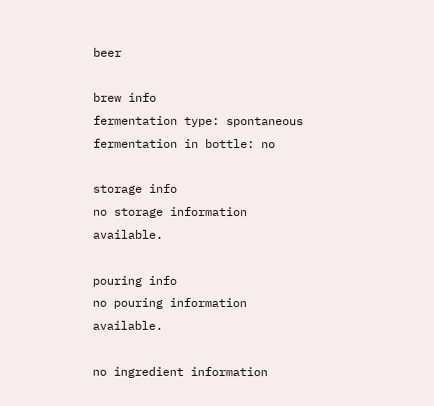beer

brew info
fermentation type: spontaneous
fermentation in bottle: no

storage info
no storage information available.

pouring info
no pouring information available.

no ingredient information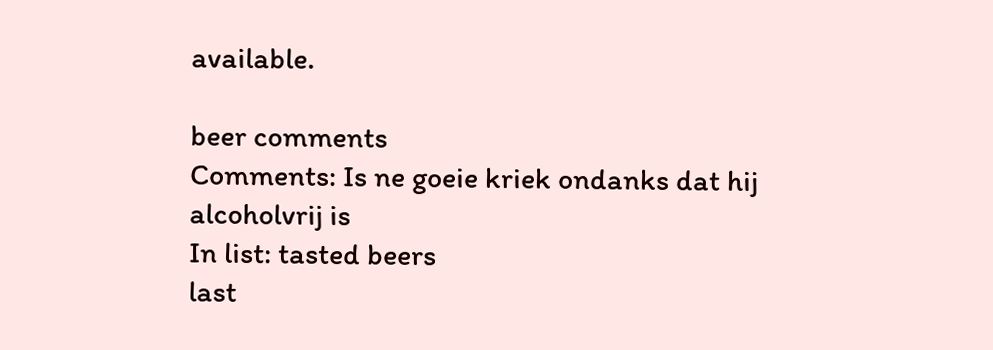available.

beer comments
Comments: Is ne goeie kriek ondanks dat hij alcoholvrij is
In list: tasted beers
last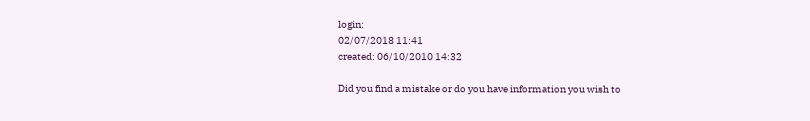login:
02/07/2018 11:41
created: 06/10/2010 14:32

Did you find a mistake or do you have information you wish to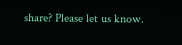share? Please let us know.